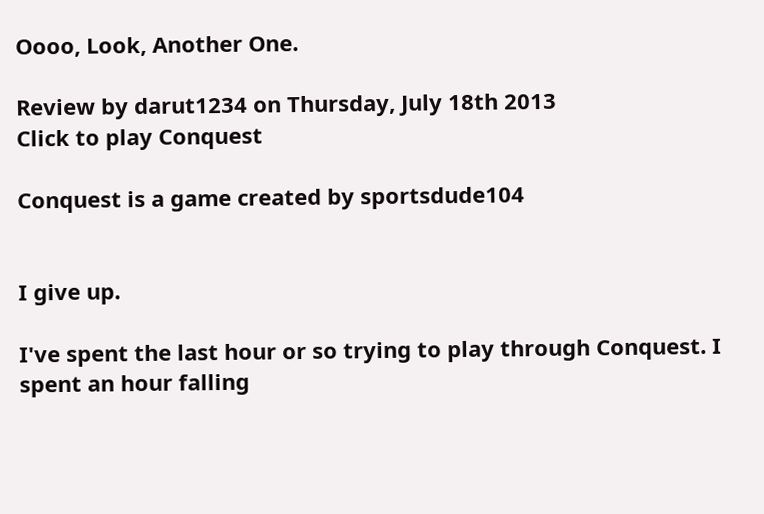Oooo, Look, Another One.

Review by darut1234 on Thursday, July 18th 2013
Click to play Conquest

Conquest is a game created by sportsdude104


I give up.

I've spent the last hour or so trying to play through Conquest. I spent an hour falling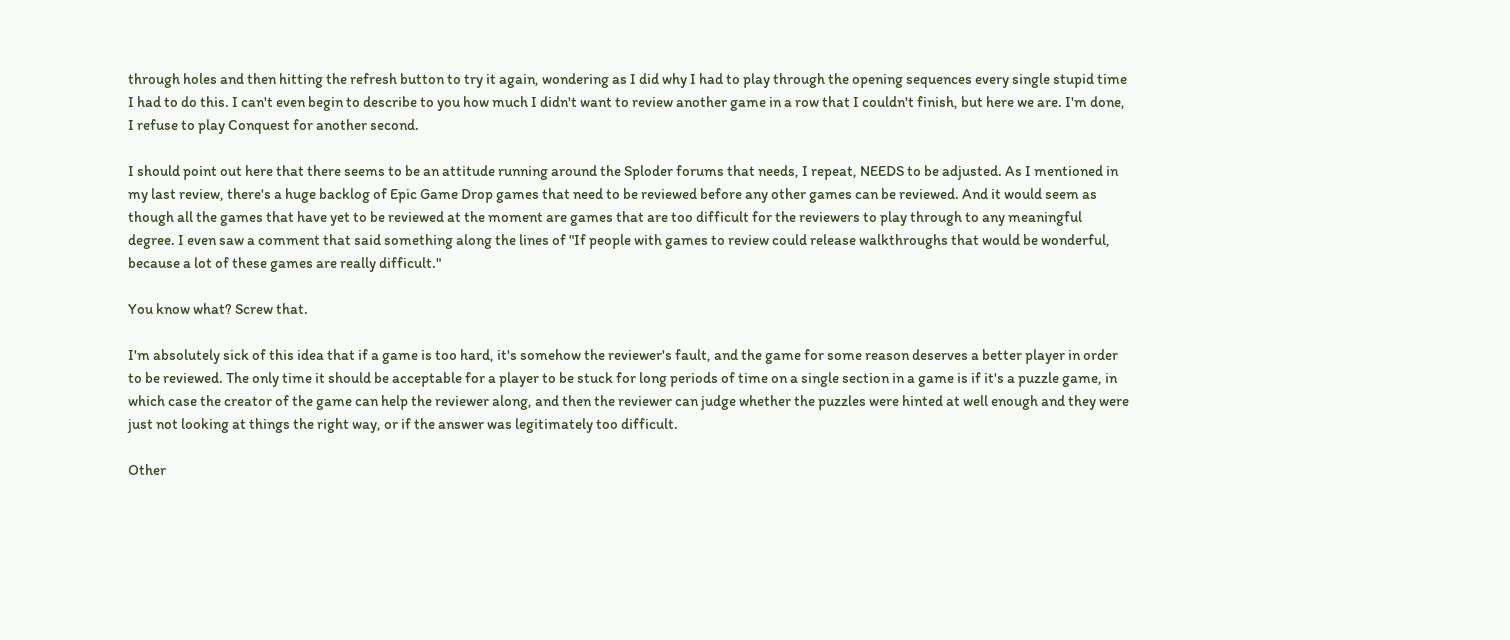through holes and then hitting the refresh button to try it again, wondering as I did why I had to play through the opening sequences every single stupid time I had to do this. I can't even begin to describe to you how much I didn't want to review another game in a row that I couldn't finish, but here we are. I'm done, I refuse to play Conquest for another second.

I should point out here that there seems to be an attitude running around the Sploder forums that needs, I repeat, NEEDS to be adjusted. As I mentioned in my last review, there's a huge backlog of Epic Game Drop games that need to be reviewed before any other games can be reviewed. And it would seem as though all the games that have yet to be reviewed at the moment are games that are too difficult for the reviewers to play through to any meaningful degree. I even saw a comment that said something along the lines of "If people with games to review could release walkthroughs that would be wonderful, because a lot of these games are really difficult."

You know what? Screw that.

I'm absolutely sick of this idea that if a game is too hard, it's somehow the reviewer's fault, and the game for some reason deserves a better player in order to be reviewed. The only time it should be acceptable for a player to be stuck for long periods of time on a single section in a game is if it's a puzzle game, in which case the creator of the game can help the reviewer along, and then the reviewer can judge whether the puzzles were hinted at well enough and they were just not looking at things the right way, or if the answer was legitimately too difficult.

Other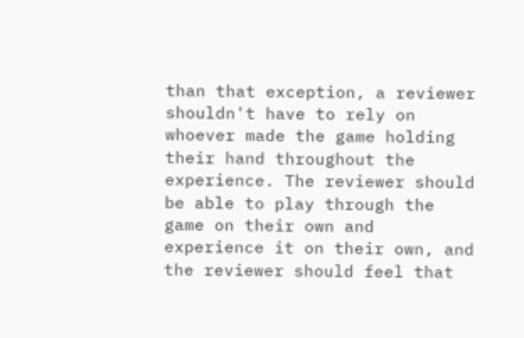than that exception, a reviewer shouldn't have to rely on whoever made the game holding their hand throughout the experience. The reviewer should be able to play through the game on their own and experience it on their own, and the reviewer should feel that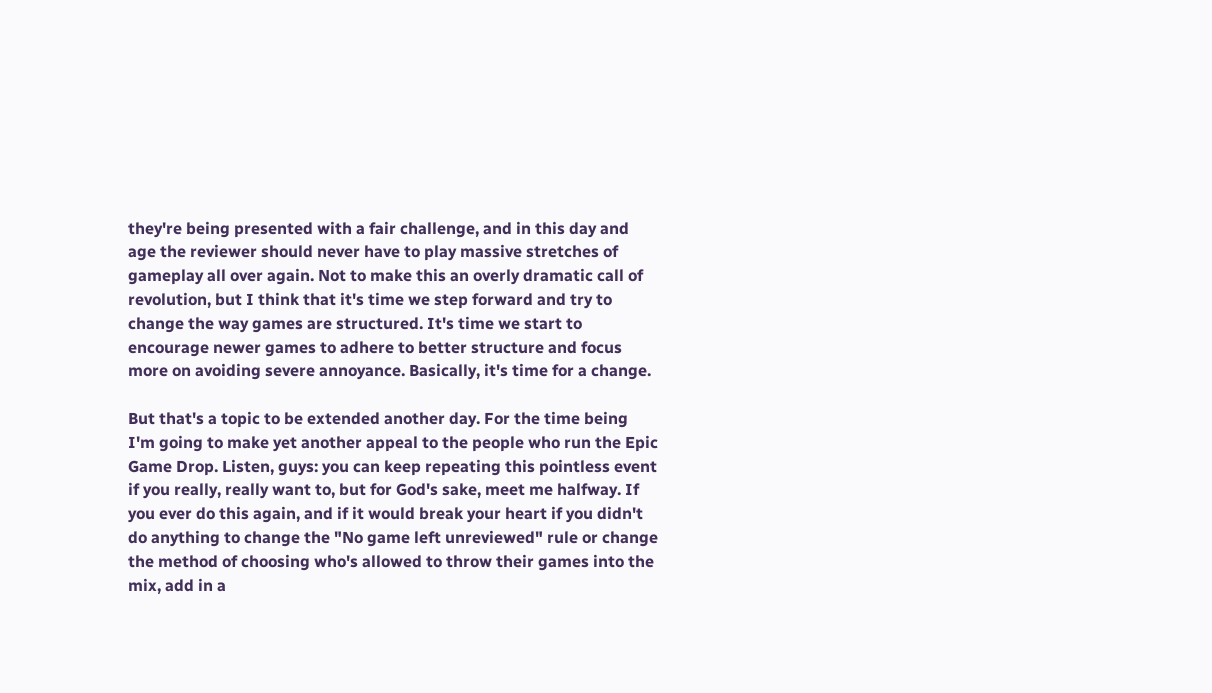they're being presented with a fair challenge, and in this day and age the reviewer should never have to play massive stretches of gameplay all over again. Not to make this an overly dramatic call of revolution, but I think that it's time we step forward and try to change the way games are structured. It's time we start to encourage newer games to adhere to better structure and focus more on avoiding severe annoyance. Basically, it's time for a change.

But that's a topic to be extended another day. For the time being I'm going to make yet another appeal to the people who run the Epic Game Drop. Listen, guys: you can keep repeating this pointless event if you really, really want to, but for God's sake, meet me halfway. If you ever do this again, and if it would break your heart if you didn't do anything to change the "No game left unreviewed" rule or change the method of choosing who's allowed to throw their games into the mix, add in a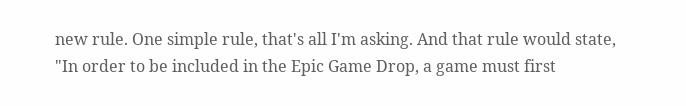new rule. One simple rule, that's all I'm asking. And that rule would state, "In order to be included in the Epic Game Drop, a game must first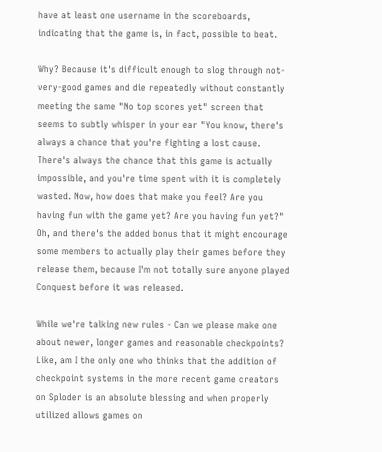have at least one username in the scoreboards, indicating that the game is, in fact, possible to beat.

Why? Because it's difficult enough to slog through not-very-good games and die repeatedly without constantly meeting the same "No top scores yet" screen that seems to subtly whisper in your ear "You know, there's always a chance that you're fighting a lost cause. There's always the chance that this game is actually impossible, and you're time spent with it is completely wasted. Now, how does that make you feel? Are you having fun with the game yet? Are you having fun yet?" Oh, and there's the added bonus that it might encourage some members to actually play their games before they release them, because I'm not totally sure anyone played Conquest before it was released.

While we're talking new rules - Can we please make one about newer, longer games and reasonable checkpoints? Like, am I the only one who thinks that the addition of checkpoint systems in the more recent game creators on Sploder is an absolute blessing and when properly utilized allows games on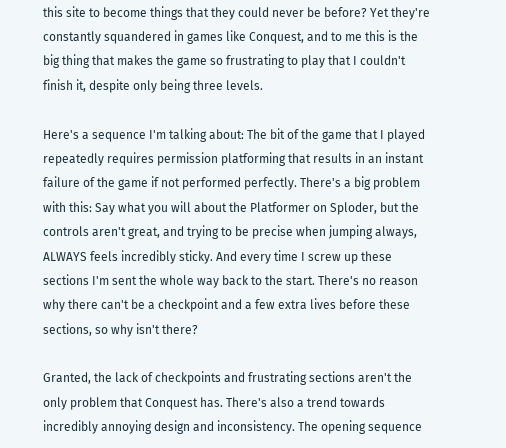this site to become things that they could never be before? Yet they're constantly squandered in games like Conquest, and to me this is the big thing that makes the game so frustrating to play that I couldn't finish it, despite only being three levels.

Here's a sequence I'm talking about: The bit of the game that I played repeatedly requires permission platforming that results in an instant failure of the game if not performed perfectly. There's a big problem with this: Say what you will about the Platformer on Sploder, but the controls aren't great, and trying to be precise when jumping always, ALWAYS feels incredibly sticky. And every time I screw up these sections I'm sent the whole way back to the start. There's no reason why there can't be a checkpoint and a few extra lives before these sections, so why isn't there?

Granted, the lack of checkpoints and frustrating sections aren't the only problem that Conquest has. There's also a trend towards incredibly annoying design and inconsistency. The opening sequence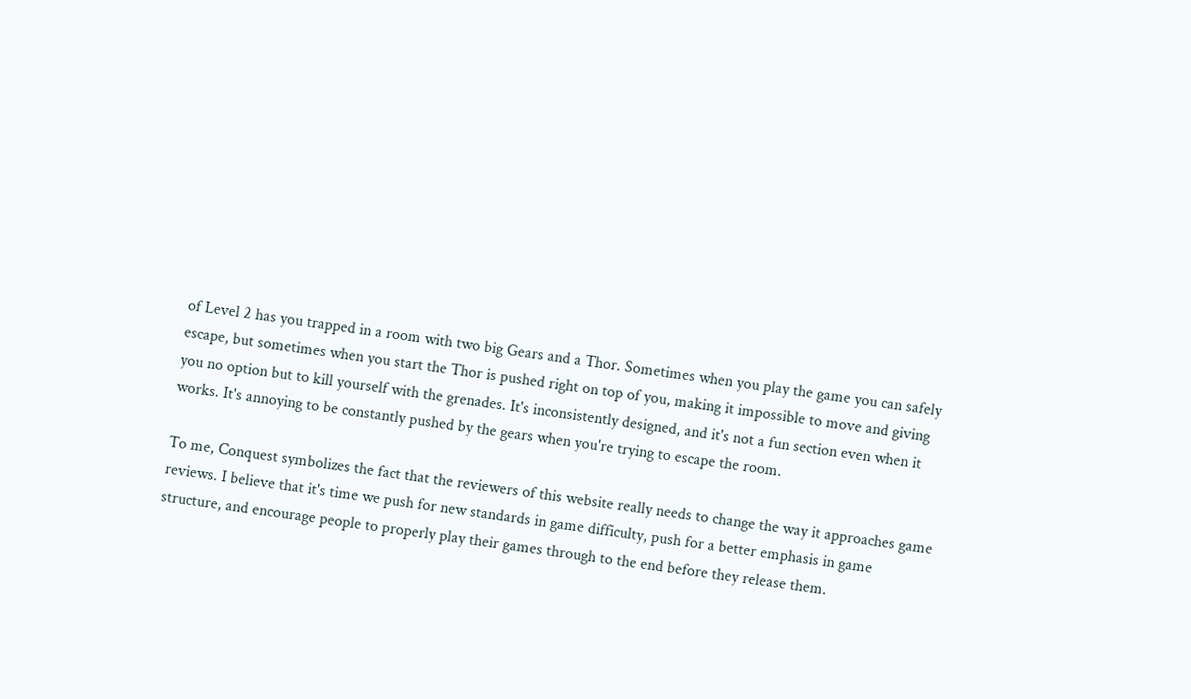of Level 2 has you trapped in a room with two big Gears and a Thor. Sometimes when you play the game you can safely escape, but sometimes when you start the Thor is pushed right on top of you, making it impossible to move and giving you no option but to kill yourself with the grenades. It's inconsistently designed, and it's not a fun section even when it works. It's annoying to be constantly pushed by the gears when you're trying to escape the room.

To me, Conquest symbolizes the fact that the reviewers of this website really needs to change the way it approaches game reviews. I believe that it's time we push for new standards in game difficulty, push for a better emphasis in game structure, and encourage people to properly play their games through to the end before they release them.